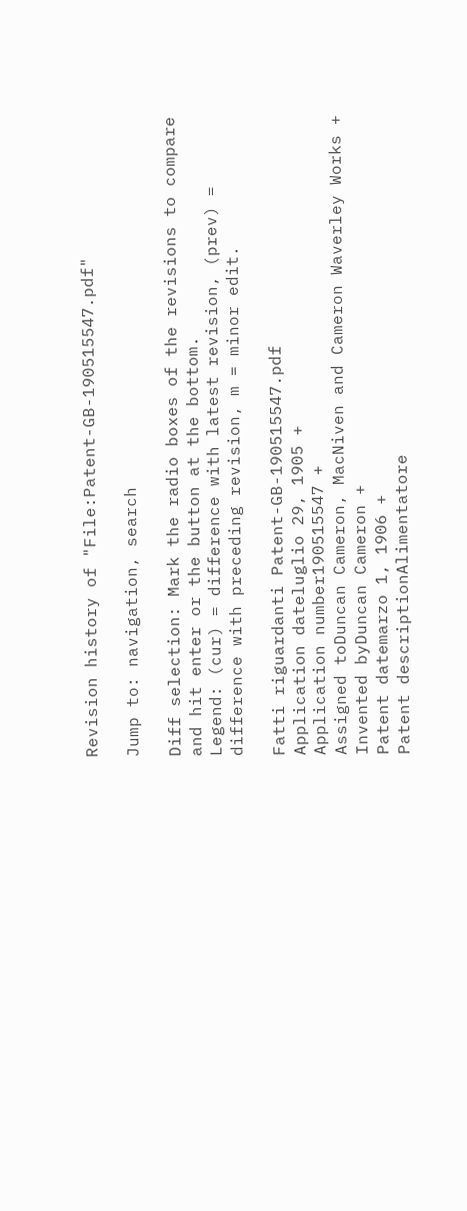Revision history of "File:Patent-GB-190515547.pdf"

Jump to: navigation, search

Diff selection: Mark the radio boxes of the revisions to compare and hit enter or the button at the bottom.
Legend: (cur) = difference with latest revision, (prev) = difference with preceding revision, m = minor edit.

Fatti riguardanti Patent-GB-190515547.pdf
Application dateluglio 29, 1905 +
Application number190515547 +
Assigned toDuncan Cameron, MacNiven and Cameron Waverley Works +
Invented byDuncan Cameron +
Patent datemarzo 1, 1906 +
Patent descriptionAlimentatore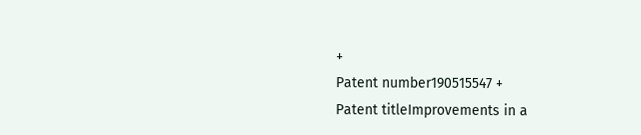+
Patent number190515547 +
Patent titleImprovements in a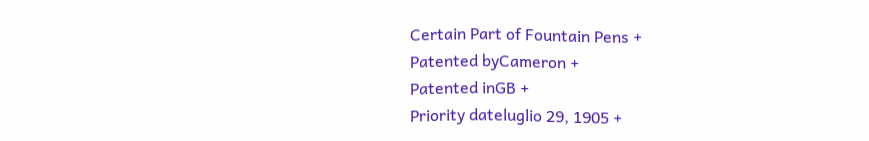Certain Part of Fountain Pens +
Patented byCameron +
Patented inGB +
Priority dateluglio 29, 1905 +